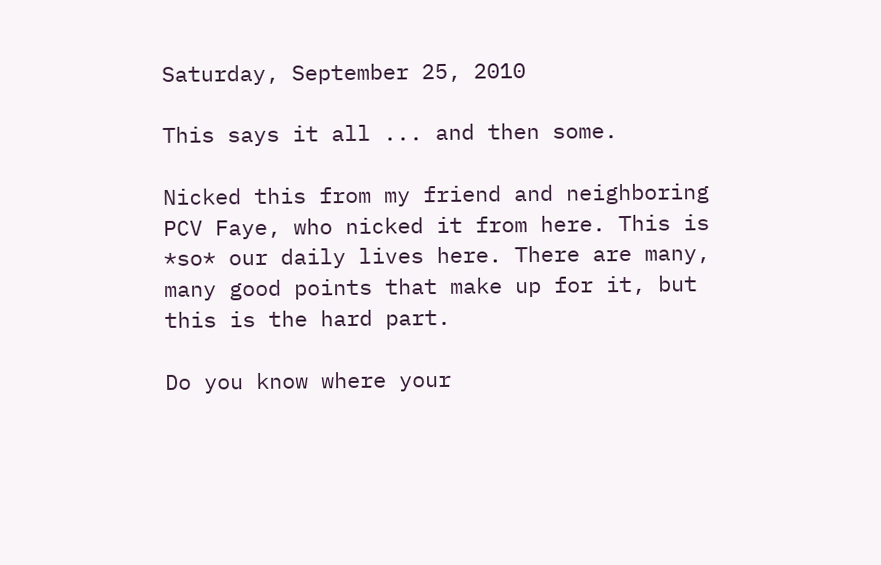Saturday, September 25, 2010

This says it all ... and then some.

Nicked this from my friend and neighboring PCV Faye, who nicked it from here. This is *so* our daily lives here. There are many, many good points that make up for it, but this is the hard part.

Do you know where your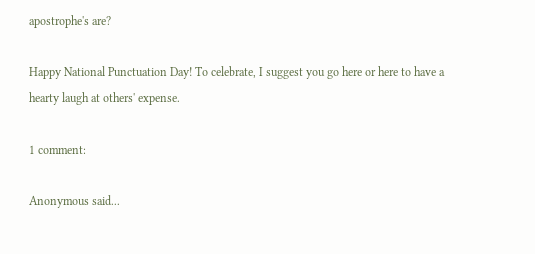apostrophe's are?

Happy National Punctuation Day! To celebrate, I suggest you go here or here to have a hearty laugh at others' expense.

1 comment:

Anonymous said...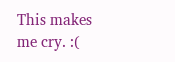This makes me cry. :(